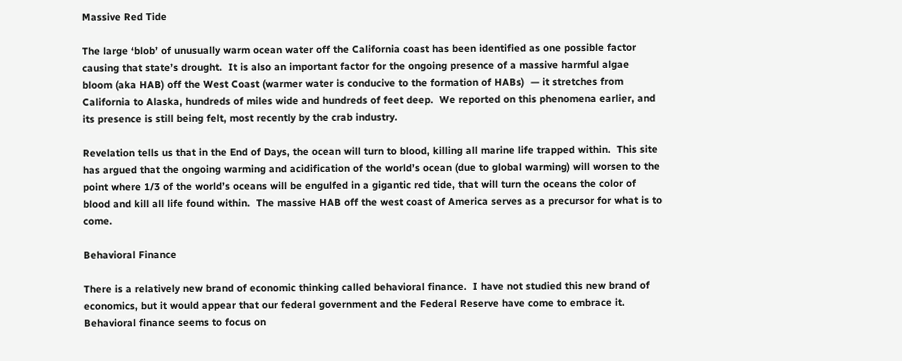Massive Red Tide

The large ‘blob’ of unusually warm ocean water off the California coast has been identified as one possible factor causing that state’s drought.  It is also an important factor for the ongoing presence of a massive harmful algae bloom (aka HAB) off the West Coast (warmer water is conducive to the formation of HABs)  — it stretches from California to Alaska, hundreds of miles wide and hundreds of feet deep.  We reported on this phenomena earlier, and its presence is still being felt, most recently by the crab industry.

Revelation tells us that in the End of Days, the ocean will turn to blood, killing all marine life trapped within.  This site has argued that the ongoing warming and acidification of the world’s ocean (due to global warming) will worsen to the point where 1/3 of the world’s oceans will be engulfed in a gigantic red tide, that will turn the oceans the color of blood and kill all life found within.  The massive HAB off the west coast of America serves as a precursor for what is to come.

Behavioral Finance

There is a relatively new brand of economic thinking called behavioral finance.  I have not studied this new brand of economics, but it would appear that our federal government and the Federal Reserve have come to embrace it.  Behavioral finance seems to focus on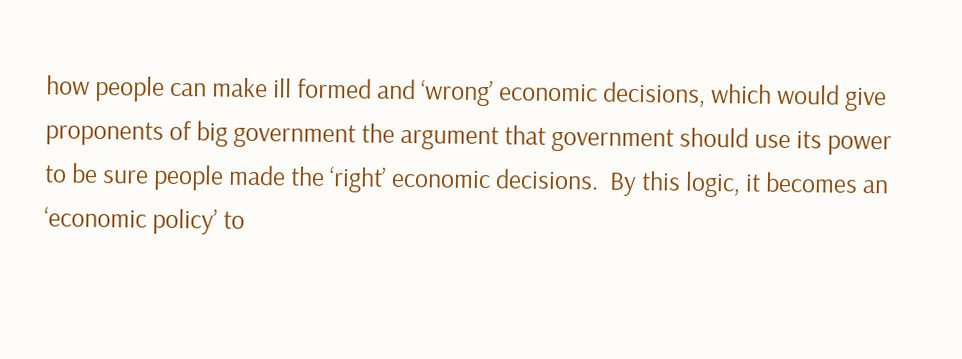how people can make ill formed and ‘wrong’ economic decisions, which would give proponents of big government the argument that government should use its power to be sure people made the ‘right’ economic decisions.  By this logic, it becomes an ‘economic policy’ to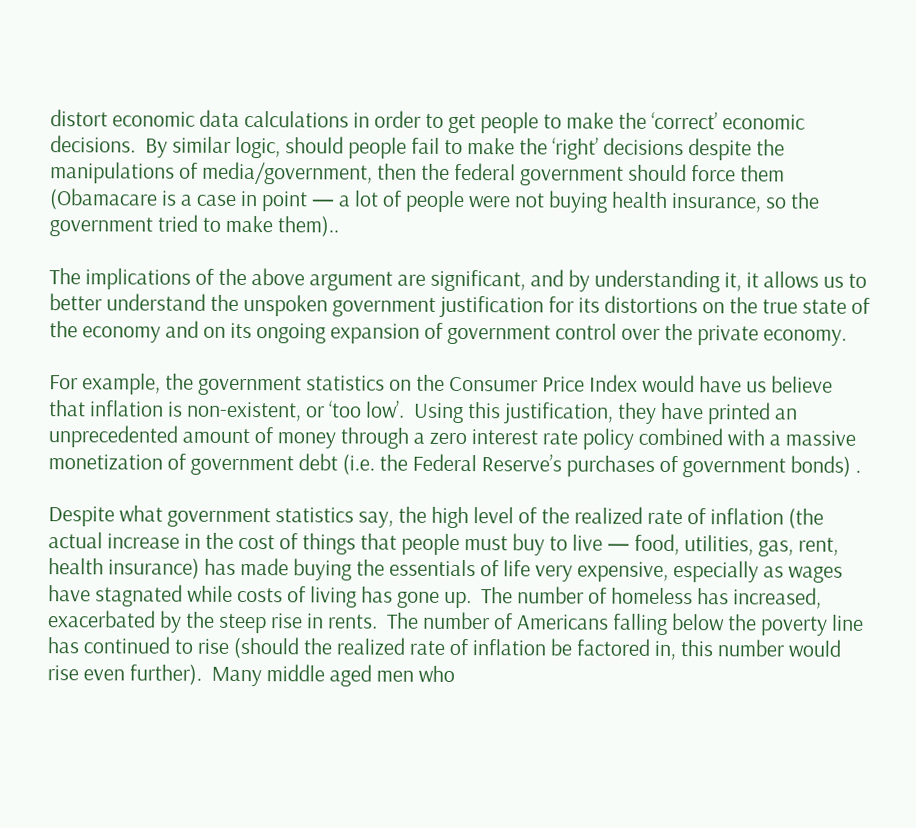distort economic data calculations in order to get people to make the ‘correct’ economic decisions.  By similar logic, should people fail to make the ‘right’ decisions despite the manipulations of media/government, then the federal government should force them (Obamacare is a case in point — a lot of people were not buying health insurance, so the government tried to make them)..

The implications of the above argument are significant, and by understanding it, it allows us to better understand the unspoken government justification for its distortions on the true state of the economy and on its ongoing expansion of government control over the private economy.

For example, the government statistics on the Consumer Price Index would have us believe that inflation is non-existent, or ‘too low’.  Using this justification, they have printed an unprecedented amount of money through a zero interest rate policy combined with a massive monetization of government debt (i.e. the Federal Reserve’s purchases of government bonds) .

Despite what government statistics say, the high level of the realized rate of inflation (the actual increase in the cost of things that people must buy to live — food, utilities, gas, rent, health insurance) has made buying the essentials of life very expensive, especially as wages have stagnated while costs of living has gone up.  The number of homeless has increased, exacerbated by the steep rise in rents.  The number of Americans falling below the poverty line has continued to rise (should the realized rate of inflation be factored in, this number would rise even further).  Many middle aged men who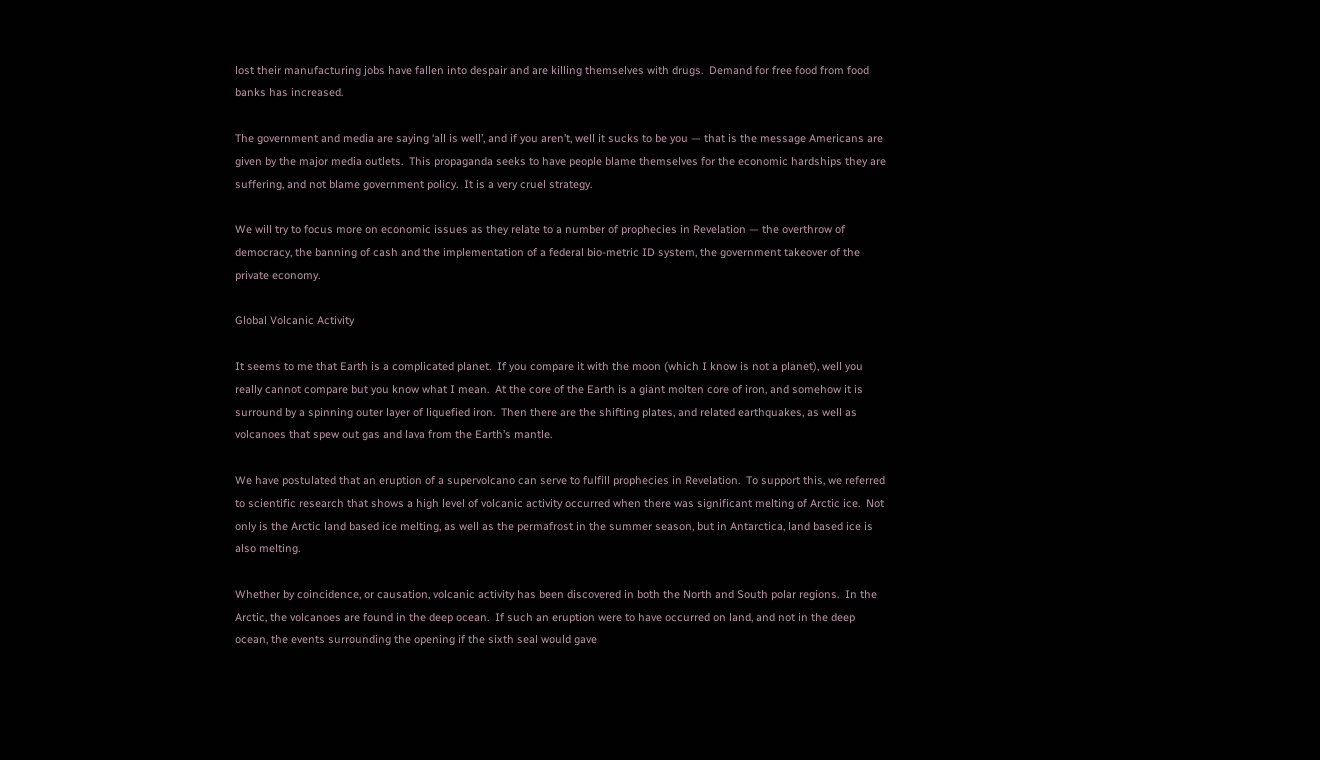lost their manufacturing jobs have fallen into despair and are killing themselves with drugs.  Demand for free food from food banks has increased.

The government and media are saying ‘all is well’, and if you aren’t, well it sucks to be you — that is the message Americans are given by the major media outlets.  This propaganda seeks to have people blame themselves for the economic hardships they are suffering, and not blame government policy.  It is a very cruel strategy.

We will try to focus more on economic issues as they relate to a number of prophecies in Revelation — the overthrow of democracy, the banning of cash and the implementation of a federal bio-metric ID system, the government takeover of the private economy.

Global Volcanic Activity

It seems to me that Earth is a complicated planet.  If you compare it with the moon (which I know is not a planet), well you really cannot compare but you know what I mean.  At the core of the Earth is a giant molten core of iron, and somehow it is surround by a spinning outer layer of liquefied iron.  Then there are the shifting plates, and related earthquakes, as well as volcanoes that spew out gas and lava from the Earth’s mantle.

We have postulated that an eruption of a supervolcano can serve to fulfill prophecies in Revelation.  To support this, we referred to scientific research that shows a high level of volcanic activity occurred when there was significant melting of Arctic ice.  Not only is the Arctic land based ice melting, as well as the permafrost in the summer season, but in Antarctica, land based ice is also melting.

Whether by coincidence, or causation, volcanic activity has been discovered in both the North and South polar regions.  In the Arctic, the volcanoes are found in the deep ocean.  If such an eruption were to have occurred on land, and not in the deep ocean, the events surrounding the opening if the sixth seal would gave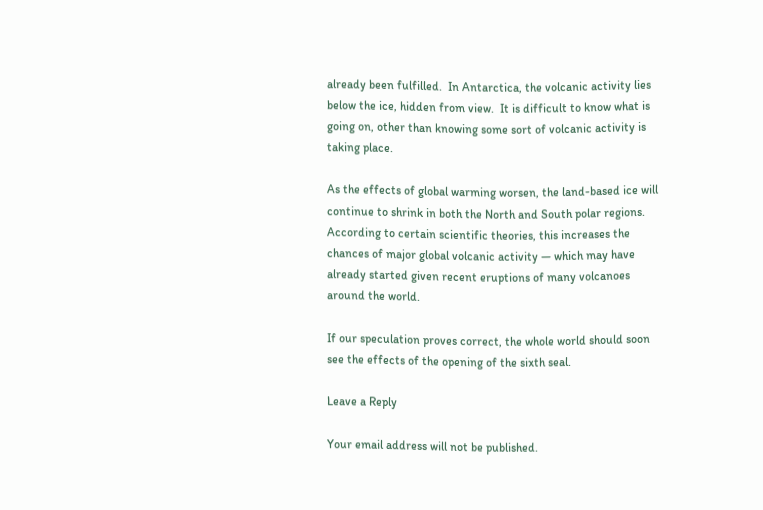already been fulfilled.  In Antarctica, the volcanic activity lies below the ice, hidden from view.  It is difficult to know what is going on, other than knowing some sort of volcanic activity is taking place.

As the effects of global warming worsen, the land-based ice will continue to shrink in both the North and South polar regions.  According to certain scientific theories, this increases the chances of major global volcanic activity — which may have already started given recent eruptions of many volcanoes around the world.

If our speculation proves correct, the whole world should soon see the effects of the opening of the sixth seal.

Leave a Reply

Your email address will not be published.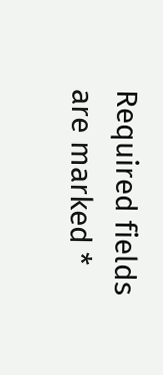Required fields are marked *